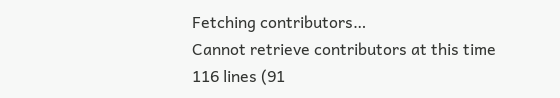Fetching contributors…
Cannot retrieve contributors at this time
116 lines (91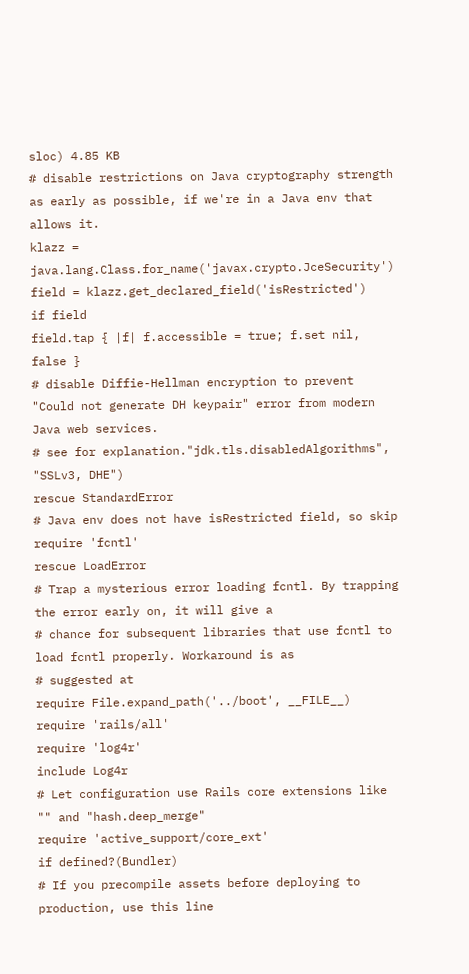sloc) 4.85 KB
# disable restrictions on Java cryptography strength as early as possible, if we're in a Java env that allows it.
klazz = java.lang.Class.for_name('javax.crypto.JceSecurity')
field = klazz.get_declared_field('isRestricted')
if field
field.tap { |f| f.accessible = true; f.set nil, false }
# disable Diffie-Hellman encryption to prevent "Could not generate DH keypair" error from modern Java web services.
# see for explanation."jdk.tls.disabledAlgorithms", "SSLv3, DHE")
rescue StandardError
# Java env does not have isRestricted field, so skip
require 'fcntl'
rescue LoadError
# Trap a mysterious error loading fcntl. By trapping the error early on, it will give a
# chance for subsequent libraries that use fcntl to load fcntl properly. Workaround is as
# suggested at
require File.expand_path('../boot', __FILE__)
require 'rails/all'
require 'log4r'
include Log4r
# Let configuration use Rails core extensions like "" and "hash.deep_merge"
require 'active_support/core_ext'
if defined?(Bundler)
# If you precompile assets before deploying to production, use this line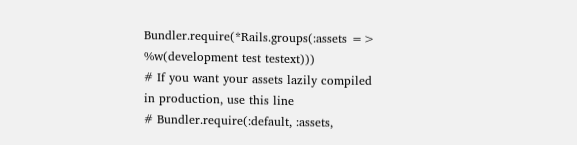Bundler.require(*Rails.groups(:assets => %w(development test testext)))
# If you want your assets lazily compiled in production, use this line
# Bundler.require(:default, :assets,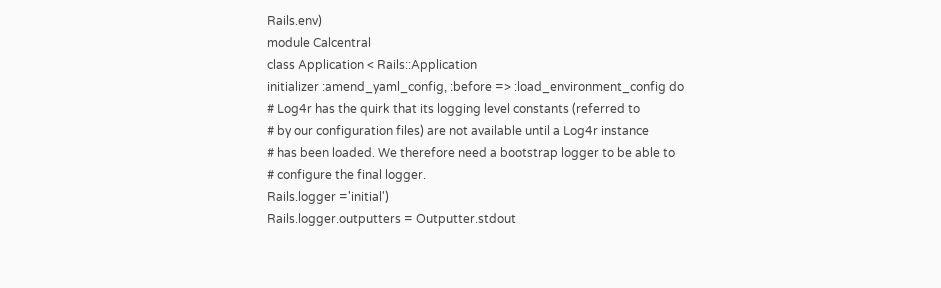Rails.env)
module Calcentral
class Application < Rails::Application
initializer :amend_yaml_config, :before => :load_environment_config do
# Log4r has the quirk that its logging level constants (referred to
# by our configuration files) are not available until a Log4r instance
# has been loaded. We therefore need a bootstrap logger to be able to
# configure the final logger.
Rails.logger ='initial')
Rails.logger.outputters = Outputter.stdout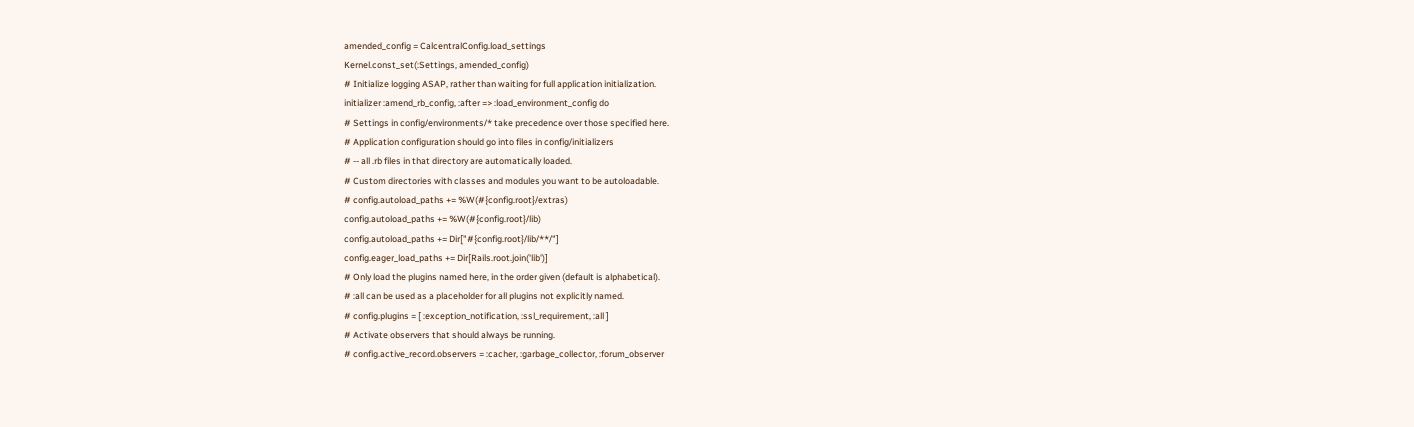amended_config = CalcentralConfig.load_settings
Kernel.const_set(:Settings, amended_config)
# Initialize logging ASAP, rather than waiting for full application initialization.
initializer :amend_rb_config, :after => :load_environment_config do
# Settings in config/environments/* take precedence over those specified here.
# Application configuration should go into files in config/initializers
# -- all .rb files in that directory are automatically loaded.
# Custom directories with classes and modules you want to be autoloadable.
# config.autoload_paths += %W(#{config.root}/extras)
config.autoload_paths += %W(#{config.root}/lib)
config.autoload_paths += Dir["#{config.root}/lib/**/"]
config.eager_load_paths += Dir[Rails.root.join('lib')]
# Only load the plugins named here, in the order given (default is alphabetical).
# :all can be used as a placeholder for all plugins not explicitly named.
# config.plugins = [ :exception_notification, :ssl_requirement, :all ]
# Activate observers that should always be running.
# config.active_record.observers = :cacher, :garbage_collector, :forum_observer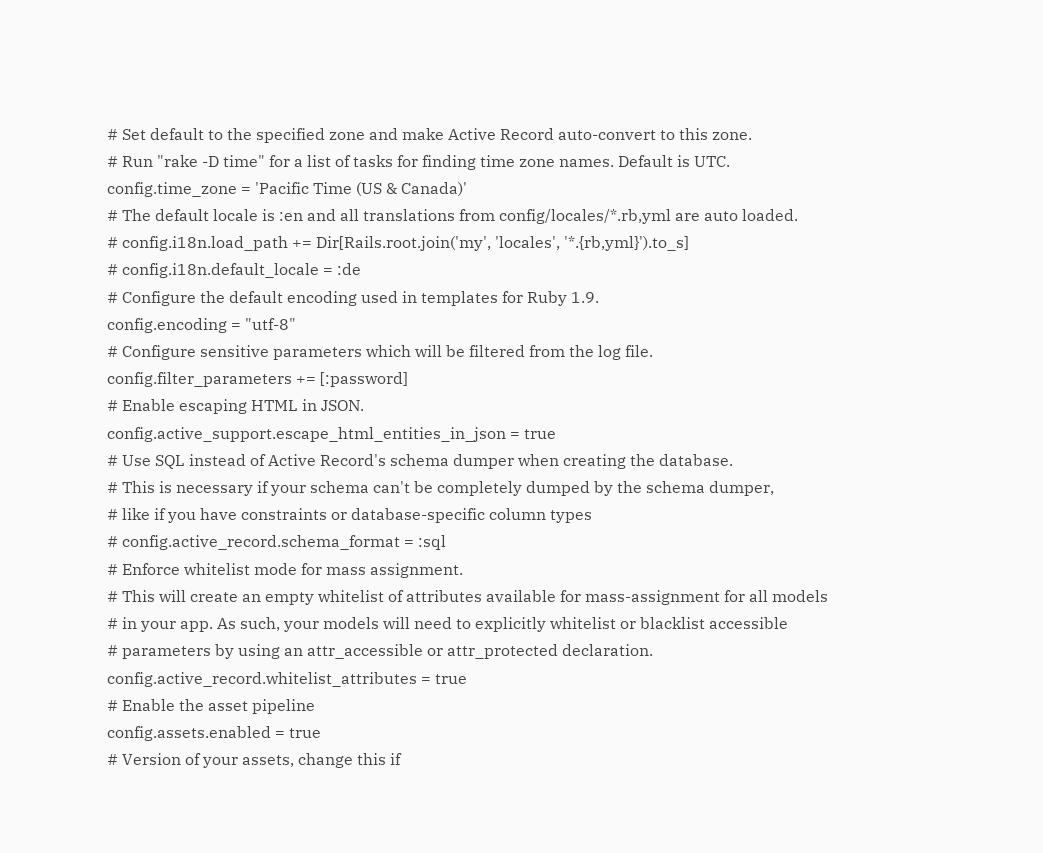# Set default to the specified zone and make Active Record auto-convert to this zone.
# Run "rake -D time" for a list of tasks for finding time zone names. Default is UTC.
config.time_zone = 'Pacific Time (US & Canada)'
# The default locale is :en and all translations from config/locales/*.rb,yml are auto loaded.
# config.i18n.load_path += Dir[Rails.root.join('my', 'locales', '*.{rb,yml}').to_s]
# config.i18n.default_locale = :de
# Configure the default encoding used in templates for Ruby 1.9.
config.encoding = "utf-8"
# Configure sensitive parameters which will be filtered from the log file.
config.filter_parameters += [:password]
# Enable escaping HTML in JSON.
config.active_support.escape_html_entities_in_json = true
# Use SQL instead of Active Record's schema dumper when creating the database.
# This is necessary if your schema can't be completely dumped by the schema dumper,
# like if you have constraints or database-specific column types
# config.active_record.schema_format = :sql
# Enforce whitelist mode for mass assignment.
# This will create an empty whitelist of attributes available for mass-assignment for all models
# in your app. As such, your models will need to explicitly whitelist or blacklist accessible
# parameters by using an attr_accessible or attr_protected declaration.
config.active_record.whitelist_attributes = true
# Enable the asset pipeline
config.assets.enabled = true
# Version of your assets, change this if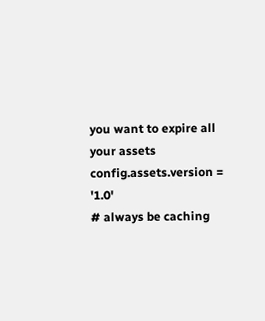you want to expire all your assets
config.assets.version = '1.0'
# always be caching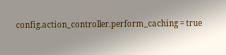config.action_controller.perform_caching = true